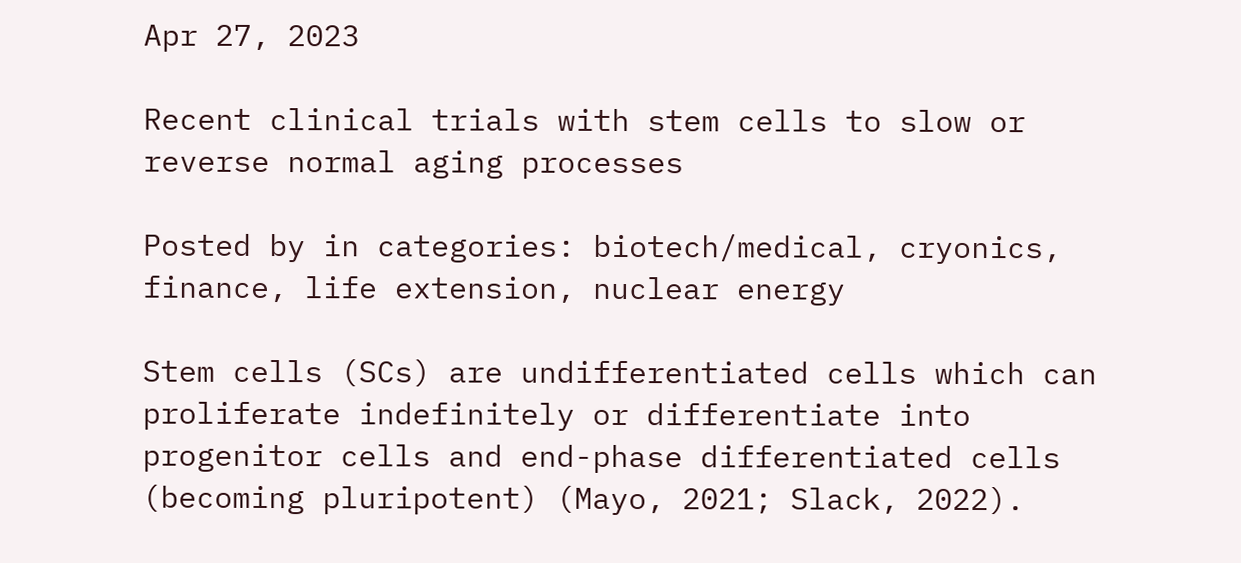Apr 27, 2023

Recent clinical trials with stem cells to slow or reverse normal aging processes

Posted by in categories: biotech/medical, cryonics, finance, life extension, nuclear energy

Stem cells (SCs) are undifferentiated cells which can proliferate indefinitely or differentiate into progenitor cells and end-phase differentiated cells (becoming pluripotent) (Mayo, 2021; Slack, 2022).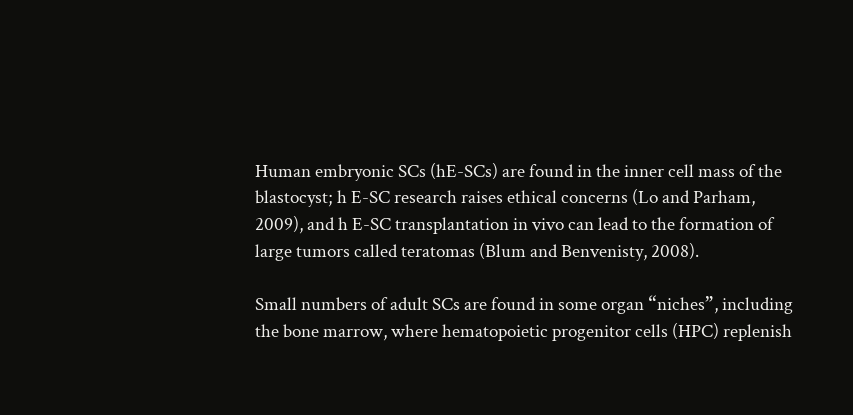Human embryonic SCs (hE-SCs) are found in the inner cell mass of the blastocyst; h E-SC research raises ethical concerns (Lo and Parham, 2009), and h E-SC transplantation in vivo can lead to the formation of large tumors called teratomas (Blum and Benvenisty, 2008).

Small numbers of adult SCs are found in some organ “niches”, including the bone marrow, where hematopoietic progenitor cells (HPC) replenish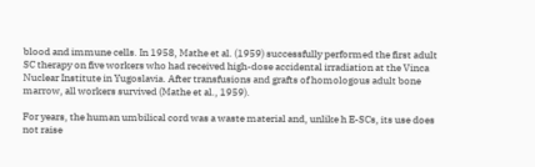blood and immune cells. In 1958, Mathe et al. (1959) successfully performed the first adult SC therapy on five workers who had received high-dose accidental irradiation at the Vinca Nuclear Institute in Yugoslavia. After transfusions and grafts of homologous adult bone marrow, all workers survived (Mathe et al., 1959).

For years, the human umbilical cord was a waste material and, unlike h E-SCs, its use does not raise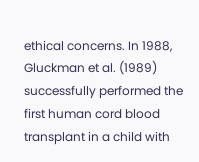ethical concerns. In 1988, Gluckman et al. (1989) successfully performed the first human cord blood transplant in a child with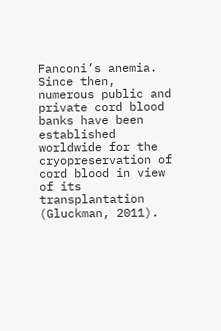Fanconi’s anemia. Since then, numerous public and private cord blood banks have been established worldwide for the cryopreservation of cord blood in view of its transplantation (Gluckman, 2011).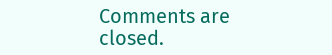Comments are closed.